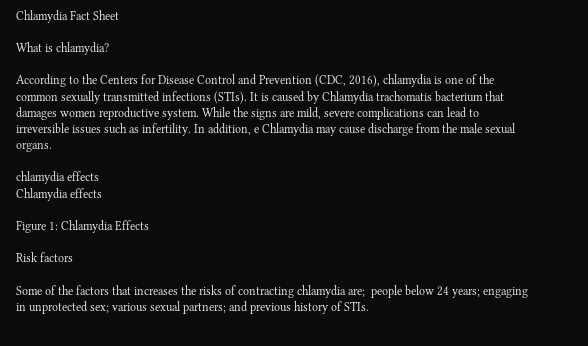Chlamydia Fact Sheet

What is chlamydia?

According to the Centers for Disease Control and Prevention (CDC, 2016), chlamydia is one of the common sexually transmitted infections (STIs). It is caused by Chlamydia trachomatis bacterium that damages women reproductive system. While the signs are mild, severe complications can lead to irreversible issues such as infertility. In addition, e Chlamydia may cause discharge from the male sexual organs.

chlamydia effects
Chlamydia effects

Figure 1: Chlamydia Effects

Risk factors

Some of the factors that increases the risks of contracting chlamydia are;  people below 24 years; engaging in unprotected sex; various sexual partners; and previous history of STIs.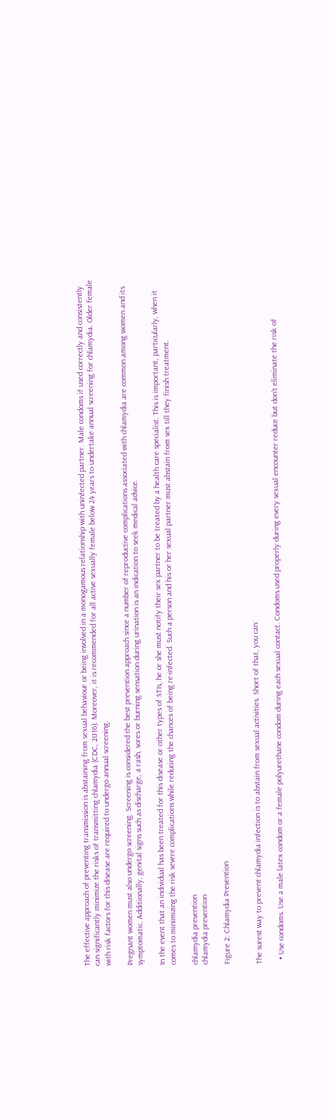The effective approach of preventing transmission is abstaining from sexual behaviour or being involved in a monogamous relationship with uninfected partner. Male condoms if used correctly and consistently can significantly minimize the risks of transmitting chlamydia (CDC, 2016). Moreover, it is recommended for all active sexually female below 24 years to undertake annual screening for chlamydia. Older female with risk factors for this disease are required to undergo annual screening.

Pregnant women must also undergo screening. Screening is considered the best prevention approach since a number of reproductive complications associated with chlamydia are common among women and its symptomatic. Additionally, genital signs such as discharge, a rash, sores or burning sensation during urination is an indication to seek medical advice.

In the event that an individual has been treated for this disease or other types of STIs, he or she must notify their sex partner to be treated by a health care specialist. This is important, particularly, when it comes to minimizing the risk severe complications while reducing the chances of being re-infected. Such a person and his or her sexual partner must abstain from sex till they finish treatment.

chlamydia prevention
chlamydia prevention

Figure 2: Chlamydia Prevention


The surest way to prevent chlamydia infection is to abstain from sexual activities. Short of that, you can:

  • Use condoms. Use a male latex condom or a female polyurethane condom during each sexual contact. Condoms used properly during every sexual encounter reduce but don’t eliminate the risk of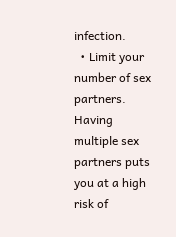infection.
  • Limit your number of sex partners. Having multiple sex partners puts you at a high risk of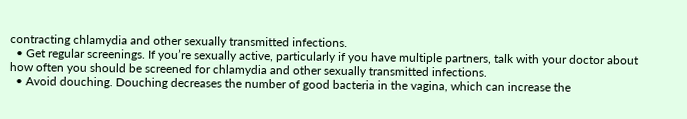contracting chlamydia and other sexually transmitted infections.
  • Get regular screenings. If you’re sexually active, particularly if you have multiple partners, talk with your doctor about how often you should be screened for chlamydia and other sexually transmitted infections.
  • Avoid douching. Douching decreases the number of good bacteria in the vagina, which can increase the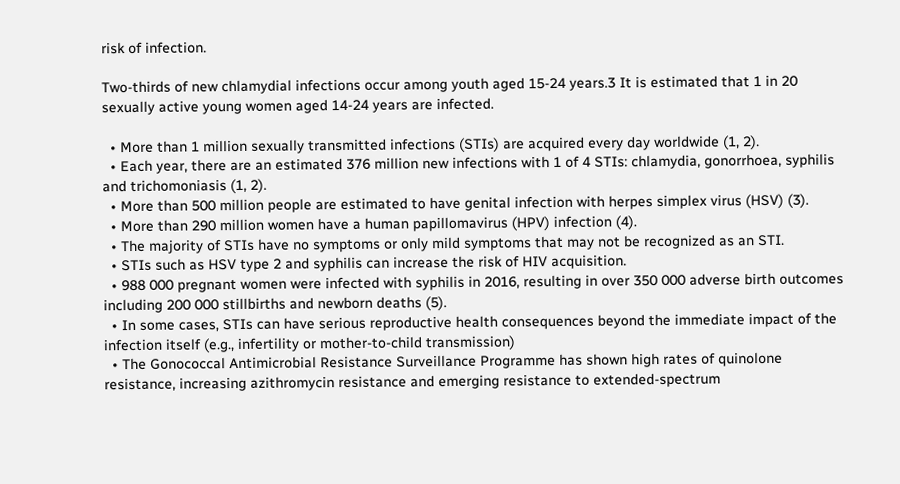risk of infection.

Two-thirds of new chlamydial infections occur among youth aged 15-24 years.3 It is estimated that 1 in 20 sexually active young women aged 14-24 years are infected.

  • More than 1 million sexually transmitted infections (STIs) are acquired every day worldwide (1, 2).
  • Each year, there are an estimated 376 million new infections with 1 of 4 STIs: chlamydia, gonorrhoea, syphilis and trichomoniasis (1, 2).
  • More than 500 million people are estimated to have genital infection with herpes simplex virus (HSV) (3).
  • More than 290 million women have a human papillomavirus (HPV) infection (4).
  • The majority of STIs have no symptoms or only mild symptoms that may not be recognized as an STI.
  • STIs such as HSV type 2 and syphilis can increase the risk of HIV acquisition.
  • 988 000 pregnant women were infected with syphilis in 2016, resulting in over 350 000 adverse birth outcomes including 200 000 stillbirths and newborn deaths (5).
  • In some cases, STIs can have serious reproductive health consequences beyond the immediate impact of the infection itself (e.g., infertility or mother-to-child transmission)
  • The Gonococcal Antimicrobial Resistance Surveillance Programme has shown high rates of quinolone resistance, increasing azithromycin resistance and emerging resistance to extended-spectrum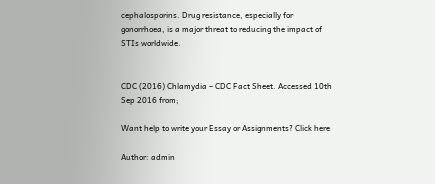cephalosporins. Drug resistance, especially for gonorrhoea, is a major threat to reducing the impact of STIs worldwide.


CDC (2016) Chlamydia – CDC Fact Sheet. Accessed 10th Sep 2016 from;

Want help to write your Essay or Assignments? Click here

Author: admin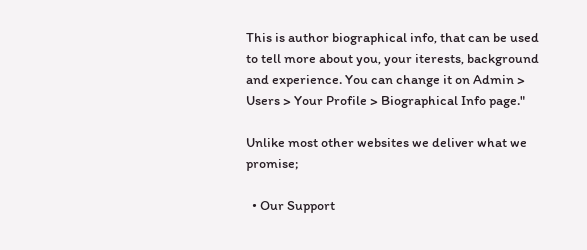This is author biographical info, that can be used to tell more about you, your iterests, background and experience. You can change it on Admin > Users > Your Profile > Biographical Info page."

Unlike most other websites we deliver what we promise;

  • Our Support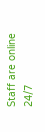Staff are online 24/7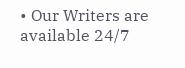• Our Writers are available 24/7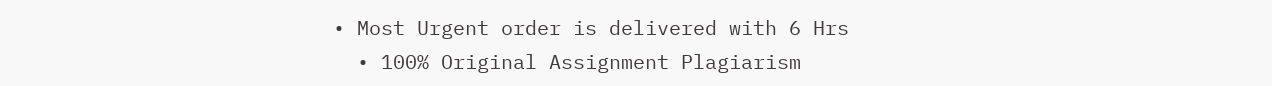• Most Urgent order is delivered with 6 Hrs
  • 100% Original Assignment Plagiarism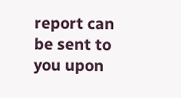report can be sent to you upon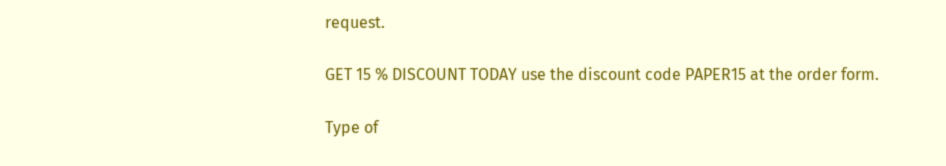request.

GET 15 % DISCOUNT TODAY use the discount code PAPER15 at the order form.

Type of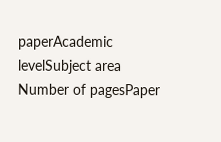paperAcademic levelSubject area
Number of pagesPaper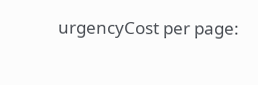urgencyCost per page: